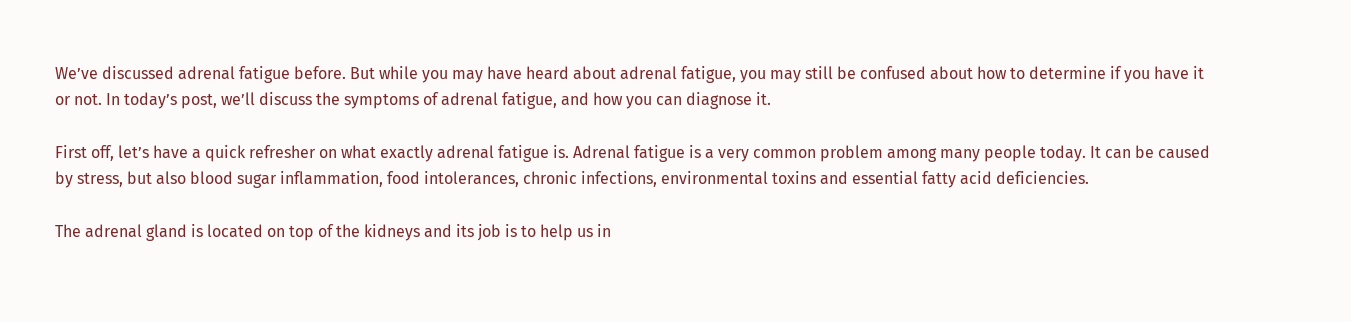We’ve discussed adrenal fatigue before. But while you may have heard about adrenal fatigue, you may still be confused about how to determine if you have it or not. In today’s post, we’ll discuss the symptoms of adrenal fatigue, and how you can diagnose it.

First off, let’s have a quick refresher on what exactly adrenal fatigue is. Adrenal fatigue is a very common problem among many people today. It can be caused by stress, but also blood sugar inflammation, food intolerances, chronic infections, environmental toxins and essential fatty acid deficiencies.

The adrenal gland is located on top of the kidneys and its job is to help us in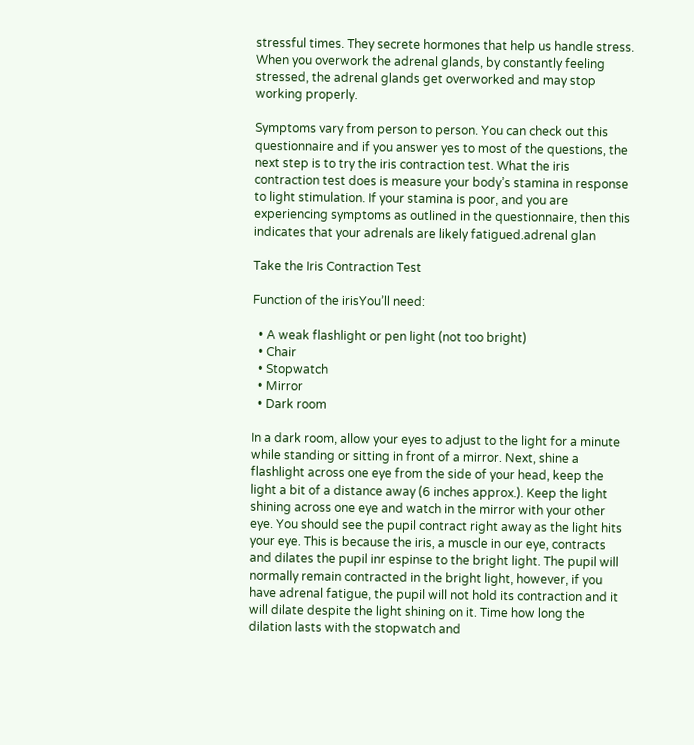stressful times. They secrete hormones that help us handle stress. When you overwork the adrenal glands, by constantly feeling stressed, the adrenal glands get overworked and may stop working properly.

Symptoms vary from person to person. You can check out this questionnaire and if you answer yes to most of the questions, the next step is to try the iris contraction test. What the iris contraction test does is measure your body’s stamina in response to light stimulation. If your stamina is poor, and you are experiencing symptoms as outlined in the questionnaire, then this indicates that your adrenals are likely fatigued.adrenal glan

Take the Iris Contraction Test

Function of the irisYou’ll need:

  • A weak flashlight or pen light (not too bright)
  • Chair
  • Stopwatch
  • Mirror
  • Dark room

In a dark room, allow your eyes to adjust to the light for a minute while standing or sitting in front of a mirror. Next, shine a flashlight across one eye from the side of your head, keep the light a bit of a distance away (6 inches approx.). Keep the light shining across one eye and watch in the mirror with your other eye. You should see the pupil contract right away as the light hits your eye. This is because the iris, a muscle in our eye, contracts and dilates the pupil inr espinse to the bright light. The pupil will normally remain contracted in the bright light, however, if you have adrenal fatigue, the pupil will not hold its contraction and it will dilate despite the light shining on it. Time how long the dilation lasts with the stopwatch and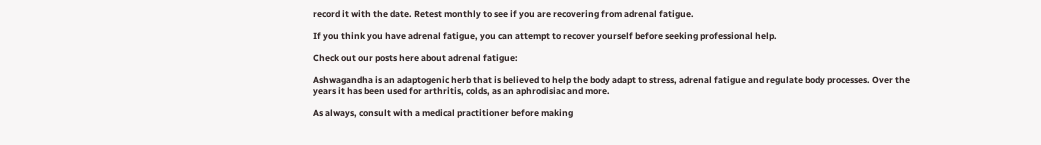record it with the date. Retest monthly to see if you are recovering from adrenal fatigue.

If you think you have adrenal fatigue, you can attempt to recover yourself before seeking professional help.

Check out our posts here about adrenal fatigue:

Ashwagandha is an adaptogenic herb that is believed to help the body adapt to stress, adrenal fatigue and regulate body processes. Over the years it has been used for arthritis, colds, as an aphrodisiac and more.

As always, consult with a medical practitioner before making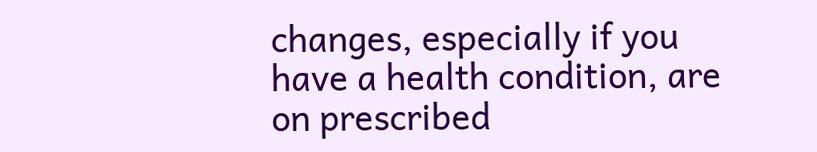changes, especially if you have a health condition, are on prescribed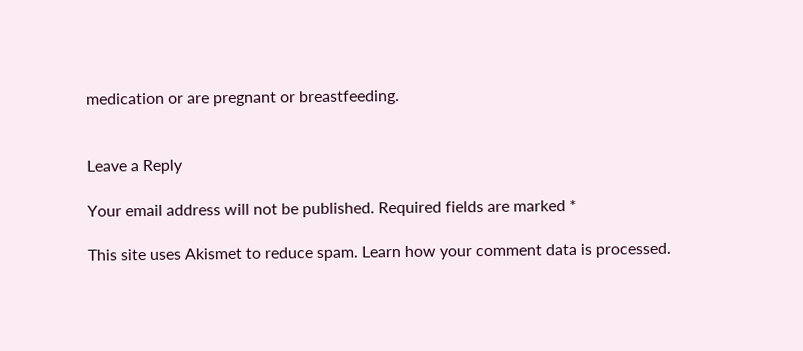medication or are pregnant or breastfeeding.


Leave a Reply

Your email address will not be published. Required fields are marked *

This site uses Akismet to reduce spam. Learn how your comment data is processed.